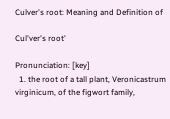Culver's root: Meaning and Definition of

Cul'ver's root'

Pronunciation: [key]
  1. the root of a tall plant, Veronicastrum virginicum, of the figwort family,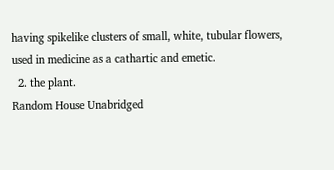having spikelike clusters of small, white, tubular flowers, used in medicine as a cathartic and emetic.
  2. the plant.
Random House Unabridged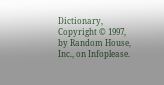Dictionary, Copyright © 1997, by Random House, Inc., on Infoplease.